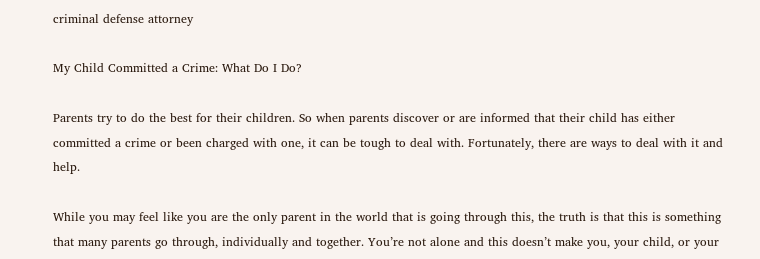criminal defense attorney

My Child Committed a Crime: What Do I Do?

Parents try to do the best for their children. So when parents discover or are informed that their child has either committed a crime or been charged with one, it can be tough to deal with. Fortunately, there are ways to deal with it and help.

While you may feel like you are the only parent in the world that is going through this, the truth is that this is something that many parents go through, individually and together. You’re not alone and this doesn’t make you, your child, or your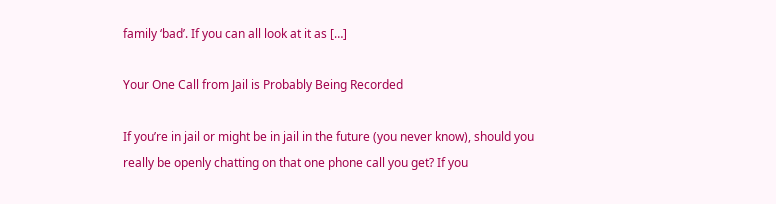family ‘bad’. If you can all look at it as […]

Your One Call from Jail is Probably Being Recorded

If you’re in jail or might be in jail in the future (you never know), should you really be openly chatting on that one phone call you get? If you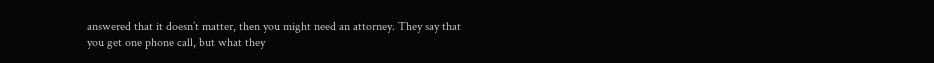answered that it doesn’t matter, then you might need an attorney. They say that you get one phone call, but what they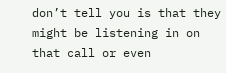don’t tell you is that they might be listening in on that call or even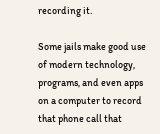recording it.

Some jails make good use of modern technology, programs, and even apps on a computer to record that phone call that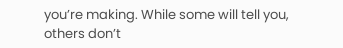you’re making. While some will tell you, others don’t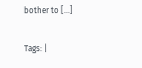bother to […]

Tags: |